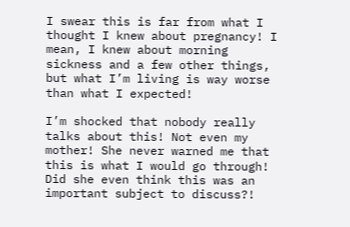I swear this is far from what I thought I knew about pregnancy! I mean, I knew about morning sickness and a few other things, but what I’m living is way worse than what I expected!

I’m shocked that nobody really talks about this! Not even my mother! She never warned me that this is what I would go through! Did she even think this was an important subject to discuss?!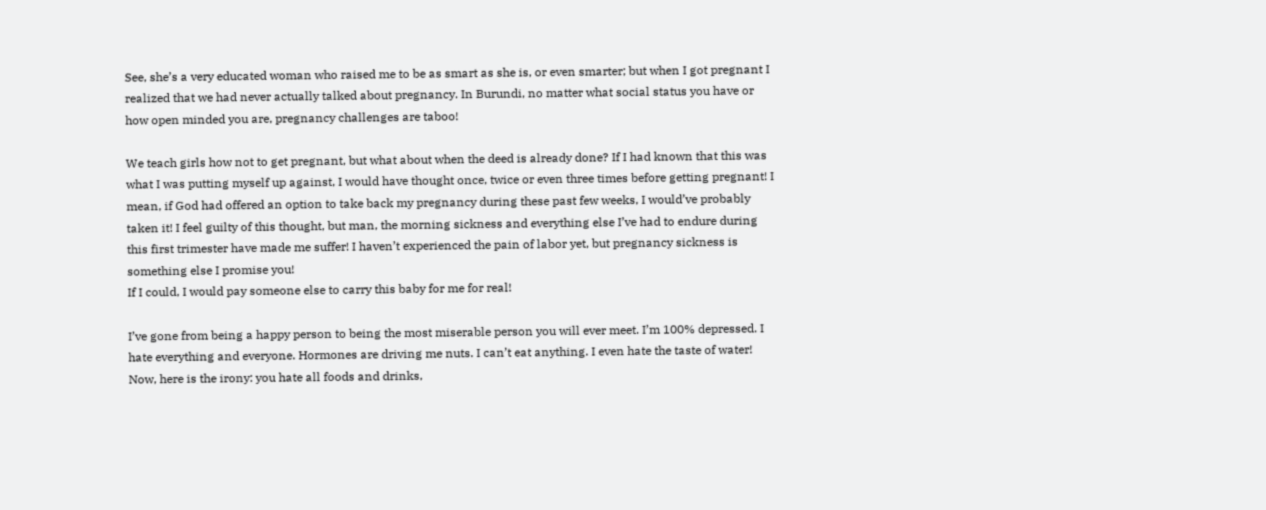See, she’s a very educated woman who raised me to be as smart as she is, or even smarter; but when I got pregnant I realized that we had never actually talked about pregnancy. In Burundi, no matter what social status you have or how open minded you are, pregnancy challenges are taboo!

We teach girls how not to get pregnant, but what about when the deed is already done? If I had known that this was what I was putting myself up against, I would have thought once, twice or even three times before getting pregnant! I mean, if God had offered an option to take back my pregnancy during these past few weeks, I would’ve probably taken it! I feel guilty of this thought, but man, the morning sickness and everything else I’ve had to endure during this first trimester have made me suffer! I haven’t experienced the pain of labor yet, but pregnancy sickness is something else I promise you!
If I could, I would pay someone else to carry this baby for me for real!

I’ve gone from being a happy person to being the most miserable person you will ever meet. I’m 100% depressed. I hate everything and everyone. Hormones are driving me nuts. I can’t eat anything. I even hate the taste of water! Now, here is the irony: you hate all foods and drinks,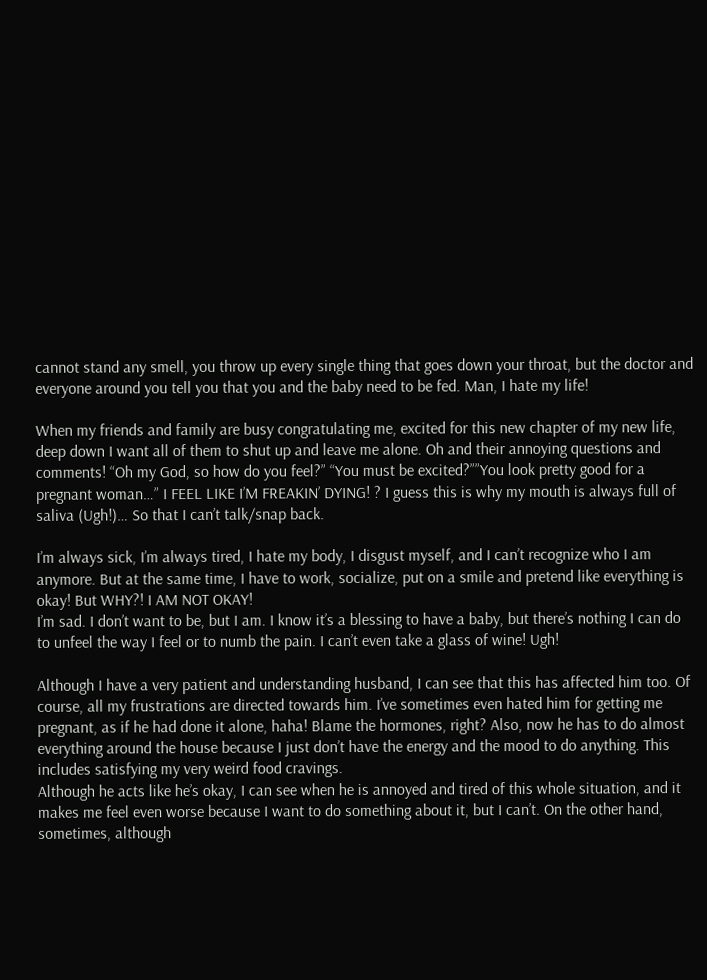cannot stand any smell, you throw up every single thing that goes down your throat, but the doctor and everyone around you tell you that you and the baby need to be fed. Man, I hate my life!

When my friends and family are busy congratulating me, excited for this new chapter of my new life, deep down I want all of them to shut up and leave me alone. Oh and their annoying questions and comments! “Oh my God, so how do you feel?” “You must be excited?””You look pretty good for a pregnant woman…” I FEEL LIKE I’M FREAKIN’ DYING! ? I guess this is why my mouth is always full of saliva (Ugh!)… So that I can’t talk/snap back.

I’m always sick, I’m always tired, I hate my body, I disgust myself, and I can’t recognize who I am anymore. But at the same time, I have to work, socialize, put on a smile and pretend like everything is okay! But WHY?! I AM NOT OKAY!
I’m sad. I don’t want to be, but I am. I know it’s a blessing to have a baby, but there’s nothing I can do to unfeel the way I feel or to numb the pain. I can’t even take a glass of wine! Ugh!

Although I have a very patient and understanding husband, I can see that this has affected him too. Of course, all my frustrations are directed towards him. I’ve sometimes even hated him for getting me pregnant, as if he had done it alone, haha! Blame the hormones, right? Also, now he has to do almost everything around the house because I just don’t have the energy and the mood to do anything. This includes satisfying my very weird food cravings.
Although he acts like he’s okay, I can see when he is annoyed and tired of this whole situation, and it makes me feel even worse because I want to do something about it, but I can’t. On the other hand, sometimes, although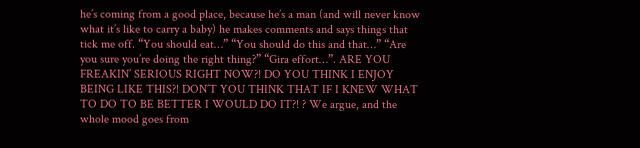he’s coming from a good place, because he’s a man (and will never know what it’s like to carry a baby) he makes comments and says things that tick me off. “You should eat…” “You should do this and that…” “Are you sure you’re doing the right thing?” “Gira effort…”. ARE YOU FREAKIN’ SERIOUS RIGHT NOW?! DO YOU THINK I ENJOY BEING LIKE THIS?! DON’T YOU THINK THAT IF I KNEW WHAT TO DO TO BE BETTER I WOULD DO IT?! ? We argue, and the whole mood goes from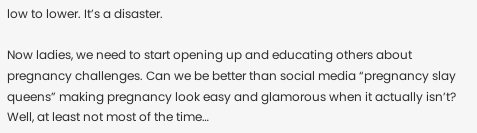low to lower. It’s a disaster.

Now ladies, we need to start opening up and educating others about pregnancy challenges. Can we be better than social media “pregnancy slay queens” making pregnancy look easy and glamorous when it actually isn’t? Well, at least not most of the time…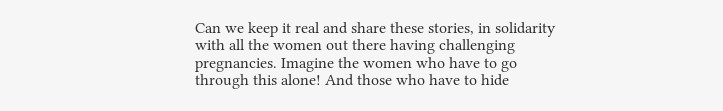Can we keep it real and share these stories, in solidarity with all the women out there having challenging pregnancies. Imagine the women who have to go through this alone! And those who have to hide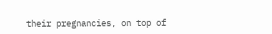their pregnancies, on top of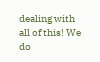dealing with all of this! We do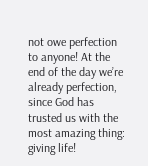not owe perfection to anyone! At the end of the day we’re already perfection, since God has trusted us with the most amazing thing: giving life!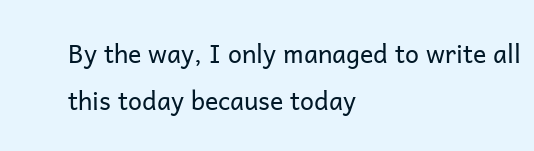By the way, I only managed to write all this today because today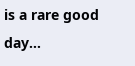is a rare good day…